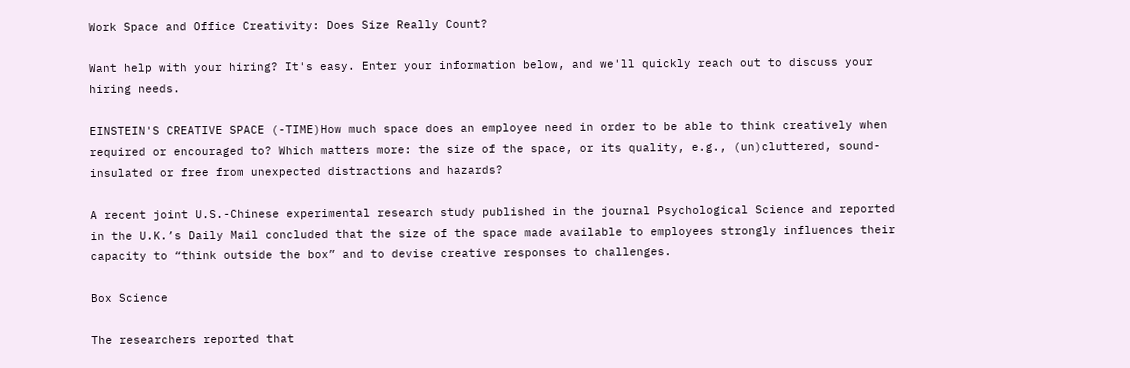Work Space and Office Creativity: Does Size Really Count?

Want help with your hiring? It's easy. Enter your information below, and we'll quickly reach out to discuss your hiring needs.

EINSTEIN'S CREATIVE SPACE (-TIME)How much space does an employee need in order to be able to think creatively when required or encouraged to? Which matters more: the size of the space, or its quality, e.g., (un)cluttered, sound-insulated or free from unexpected distractions and hazards?

A recent joint U.S.-Chinese experimental research study published in the journal Psychological Science and reported in the U.K.’s Daily Mail concluded that the size of the space made available to employees strongly influences their capacity to “think outside the box” and to devise creative responses to challenges.

Box Science

The researchers reported that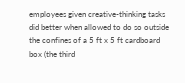employees given creative-thinking tasks did better when allowed to do so outside the confines of a 5 ft x 5 ft cardboard box (the third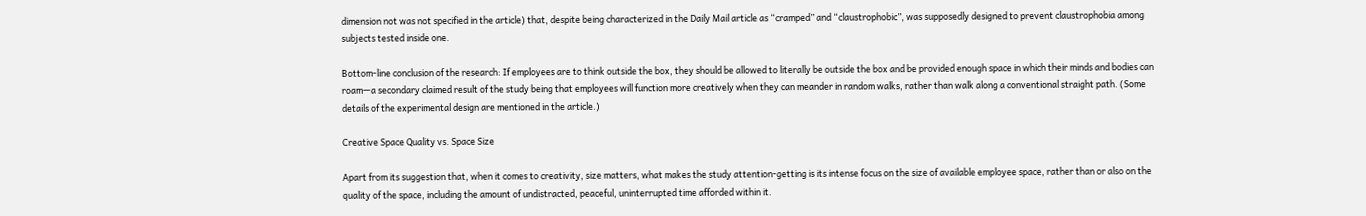dimension not was not specified in the article) that, despite being characterized in the Daily Mail article as “cramped” and “claustrophobic”, was supposedly designed to prevent claustrophobia among subjects tested inside one.

Bottom-line conclusion of the research: If employees are to think outside the box, they should be allowed to literally be outside the box and be provided enough space in which their minds and bodies can roam—a secondary claimed result of the study being that employees will function more creatively when they can meander in random walks, rather than walk along a conventional straight path. (Some details of the experimental design are mentioned in the article.)

Creative Space Quality vs. Space Size

Apart from its suggestion that, when it comes to creativity, size matters, what makes the study attention-getting is its intense focus on the size of available employee space, rather than or also on the quality of the space, including the amount of undistracted, peaceful, uninterrupted time afforded within it.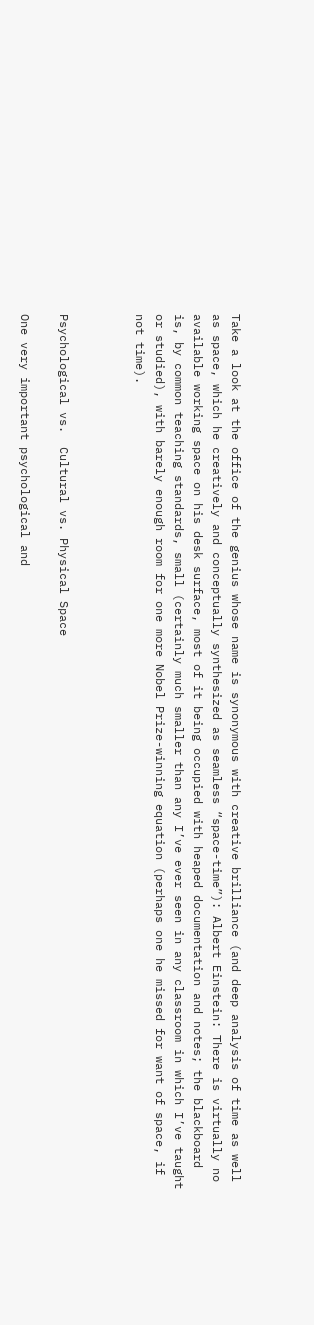Take a look at the office of the genius whose name is synonymous with creative brilliance (and deep analysis of time as well as space, which he creatively and conceptually synthesized as seamless “space-time”): Albert Einstein: There is virtually no available working space on his desk surface, most of it being occupied with heaped documentation and notes; the blackboard is, by common teaching standards, small (certainly much smaller than any I’ve ever seen in any classroom in which I’ve taught or studied), with barely enough room for one more Nobel Prize-winning equation (perhaps one he missed for want of space, if not time).



Psychological vs.  Cultural vs. Physical Space

One very important psychological and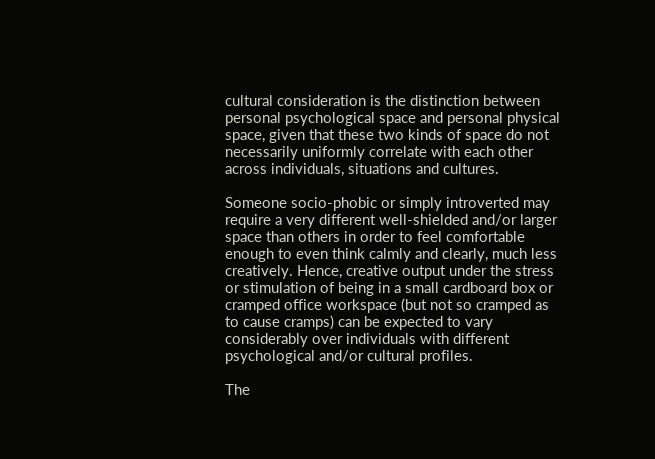cultural consideration is the distinction between personal psychological space and personal physical space, given that these two kinds of space do not necessarily uniformly correlate with each other across individuals, situations and cultures.

Someone socio-phobic or simply introverted may require a very different well-shielded and/or larger space than others in order to feel comfortable enough to even think calmly and clearly, much less creatively. Hence, creative output under the stress or stimulation of being in a small cardboard box or cramped office workspace (but not so cramped as to cause cramps) can be expected to vary considerably over individuals with different psychological and/or cultural profiles.

The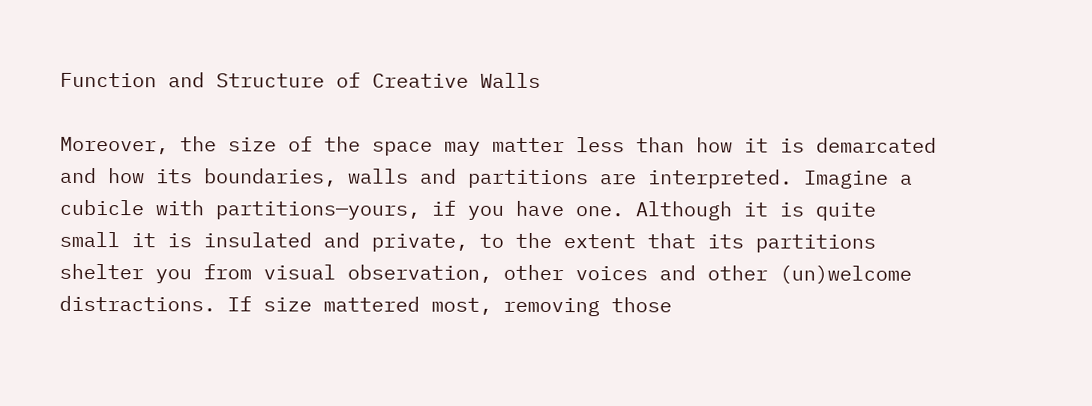Function and Structure of Creative Walls

Moreover, the size of the space may matter less than how it is demarcated and how its boundaries, walls and partitions are interpreted. Imagine a cubicle with partitions—yours, if you have one. Although it is quite small it is insulated and private, to the extent that its partitions shelter you from visual observation, other voices and other (un)welcome distractions. If size mattered most, removing those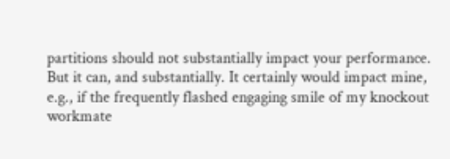partitions should not substantially impact your performance. But it can, and substantially. It certainly would impact mine, e.g., if the frequently flashed engaging smile of my knockout workmate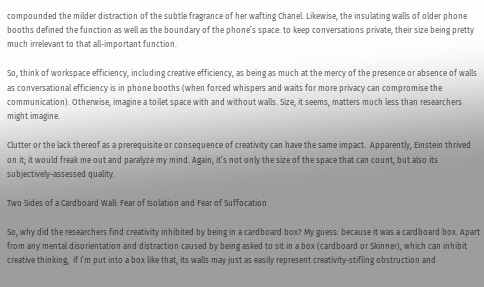compounded the milder distraction of the subtle fragrance of her wafting Chanel. Likewise, the insulating walls of older phone booths defined the function as well as the boundary of the phone’s space: to keep conversations private, their size being pretty much irrelevant to that all-important function.

So, think of workspace efficiency, including creative efficiency, as being as much at the mercy of the presence or absence of walls as conversational efficiency is in phone booths (when forced whispers and waits for more privacy can compromise the communication). Otherwise, imagine a toilet space with and without walls. Size, it seems, matters much less than researchers might imagine.

Clutter or the lack thereof as a prerequisite or consequence of creativity can have the same impact.  Apparently, Einstein thrived on it; it would freak me out and paralyze my mind. Again, it’s not only the size of the space that can count, but also its subjectively-assessed quality.

Two Sides of a Cardboard Wall: Fear of Isolation and Fear of Suffocation

So, why did the researchers find creativity inhibited by being in a cardboard box? My guess: because it was a cardboard box. Apart from any mental disorientation and distraction caused by being asked to sit in a box (cardboard or Skinner), which can inhibit creative thinking,  if I’m put into a box like that, its walls may just as easily represent creativity-stifling obstruction and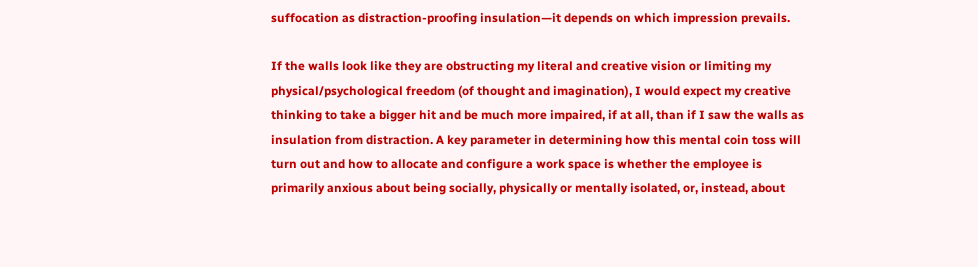suffocation as distraction-proofing insulation—it depends on which impression prevails.

If the walls look like they are obstructing my literal and creative vision or limiting my physical/psychological freedom (of thought and imagination), I would expect my creative thinking to take a bigger hit and be much more impaired, if at all, than if I saw the walls as insulation from distraction. A key parameter in determining how this mental coin toss will turn out and how to allocate and configure a work space is whether the employee is primarily anxious about being socially, physically or mentally isolated, or, instead, about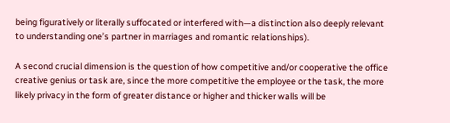being figuratively or literally suffocated or interfered with—a distinction also deeply relevant to understanding one’s partner in marriages and romantic relationships).

A second crucial dimension is the question of how competitive and/or cooperative the office creative genius or task are, since the more competitive the employee or the task, the more likely privacy in the form of greater distance or higher and thicker walls will be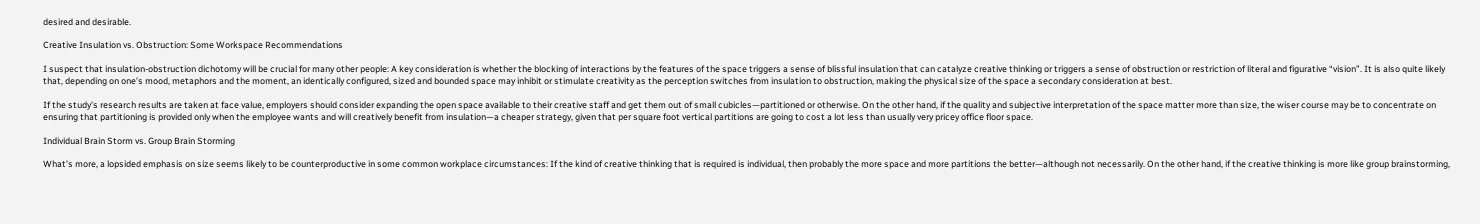desired and desirable.

Creative Insulation vs. Obstruction: Some Workspace Recommendations

I suspect that insulation-obstruction dichotomy will be crucial for many other people: A key consideration is whether the blocking of interactions by the features of the space triggers a sense of blissful insulation that can catalyze creative thinking or triggers a sense of obstruction or restriction of literal and figurative “vision”. It is also quite likely that, depending on one’s mood, metaphors and the moment, an identically configured, sized and bounded space may inhibit or stimulate creativity as the perception switches from insulation to obstruction, making the physical size of the space a secondary consideration at best.

If the study’s research results are taken at face value, employers should consider expanding the open space available to their creative staff and get them out of small cubicles—partitioned or otherwise. On the other hand, if the quality and subjective interpretation of the space matter more than size, the wiser course may be to concentrate on ensuring that partitioning is provided only when the employee wants and will creatively benefit from insulation—a cheaper strategy, given that per square foot vertical partitions are going to cost a lot less than usually very pricey office floor space.

Individual Brain Storm vs. Group Brain Storming

What’s more, a lopsided emphasis on size seems likely to be counterproductive in some common workplace circumstances: If the kind of creative thinking that is required is individual, then probably the more space and more partitions the better—although not necessarily. On the other hand, if the creative thinking is more like group brainstorming,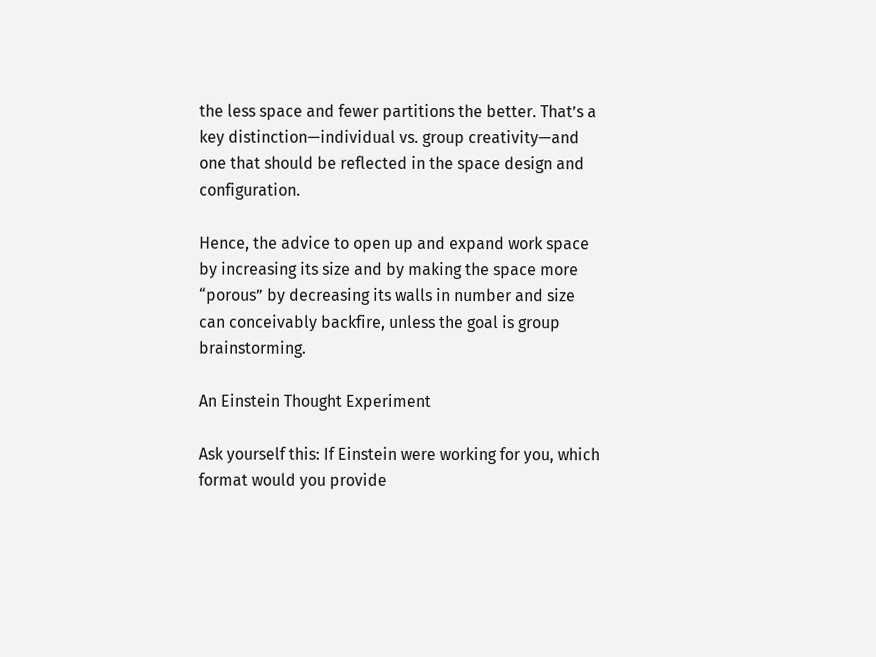the less space and fewer partitions the better. That’s a key distinction—individual vs. group creativity—and one that should be reflected in the space design and configuration.

Hence, the advice to open up and expand work space by increasing its size and by making the space more “porous” by decreasing its walls in number and size can conceivably backfire, unless the goal is group brainstorming.

An Einstein Thought Experiment

Ask yourself this: If Einstein were working for you, which format would you provide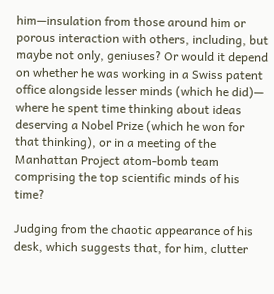him—insulation from those around him or porous interaction with others, including, but maybe not only, geniuses? Or would it depend on whether he was working in a Swiss patent office alongside lesser minds (which he did)— where he spent time thinking about ideas deserving a Nobel Prize (which he won for that thinking), or in a meeting of the Manhattan Project atom-bomb team comprising the top scientific minds of his time?

Judging from the chaotic appearance of his desk, which suggests that, for him, clutter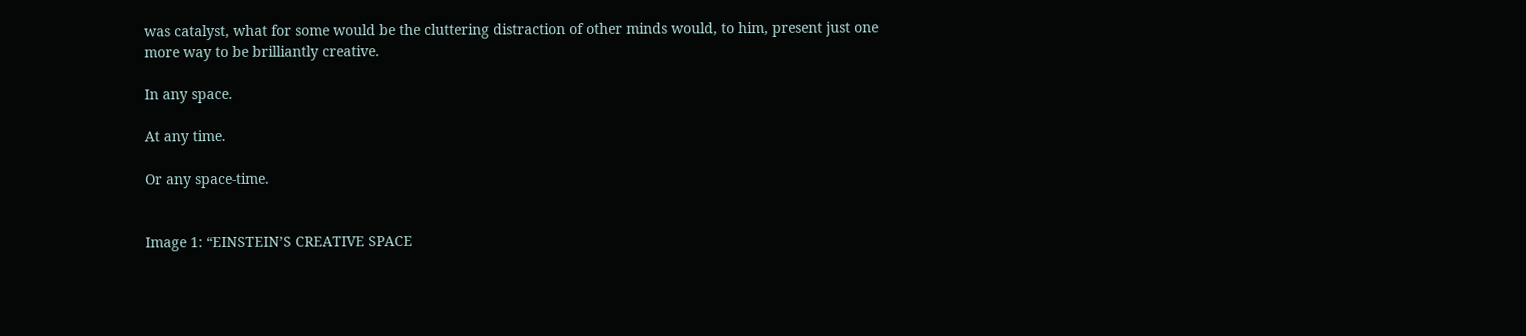was catalyst, what for some would be the cluttering distraction of other minds would, to him, present just one more way to be brilliantly creative.

In any space.

At any time.

Or any space-time.


Image 1: “EINSTEIN’S CREATIVE SPACE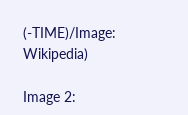(-TIME)/Image: Wikipedia)

Image 2: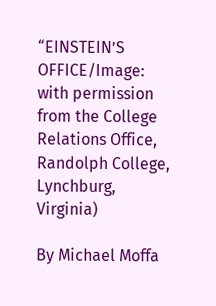“EINSTEIN’S OFFICE/Image: with permission from the College Relations Office,  Randolph College, Lynchburg, Virginia)

By Michael Moffa